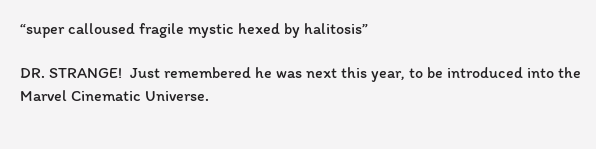“super calloused fragile mystic hexed by halitosis”

DR. STRANGE!  Just remembered he was next this year, to be introduced into the Marvel Cinematic Universe.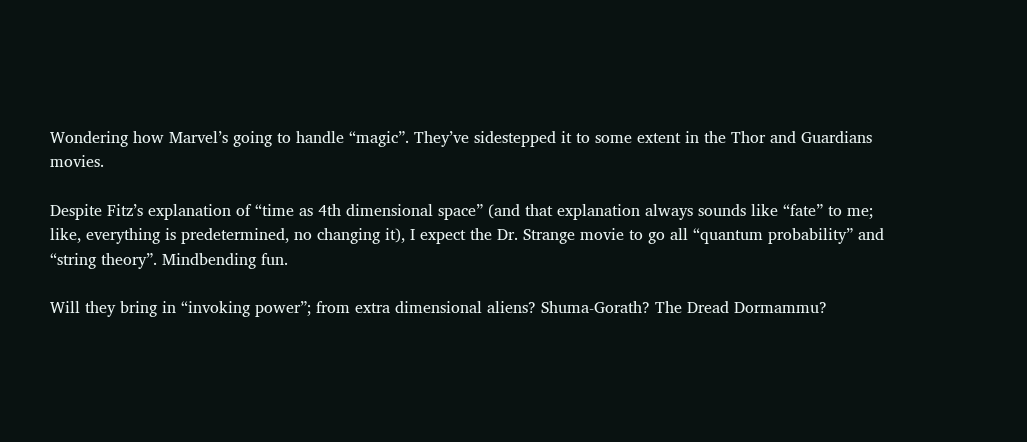Wondering how Marvel’s going to handle “magic”. They’ve sidestepped it to some extent in the Thor and Guardians movies.

Despite Fitz’s explanation of “time as 4th dimensional space” (and that explanation always sounds like “fate” to me; like, everything is predetermined, no changing it), I expect the Dr. Strange movie to go all “quantum probability” and “string theory”. Mindbending fun.

Will they bring in “invoking power”; from extra dimensional aliens? Shuma-Gorath? The Dread Dormammu?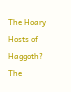The Hoary Hosts of Haggoth? The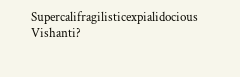Supercalifragilisticexpialidocious Vishanti?